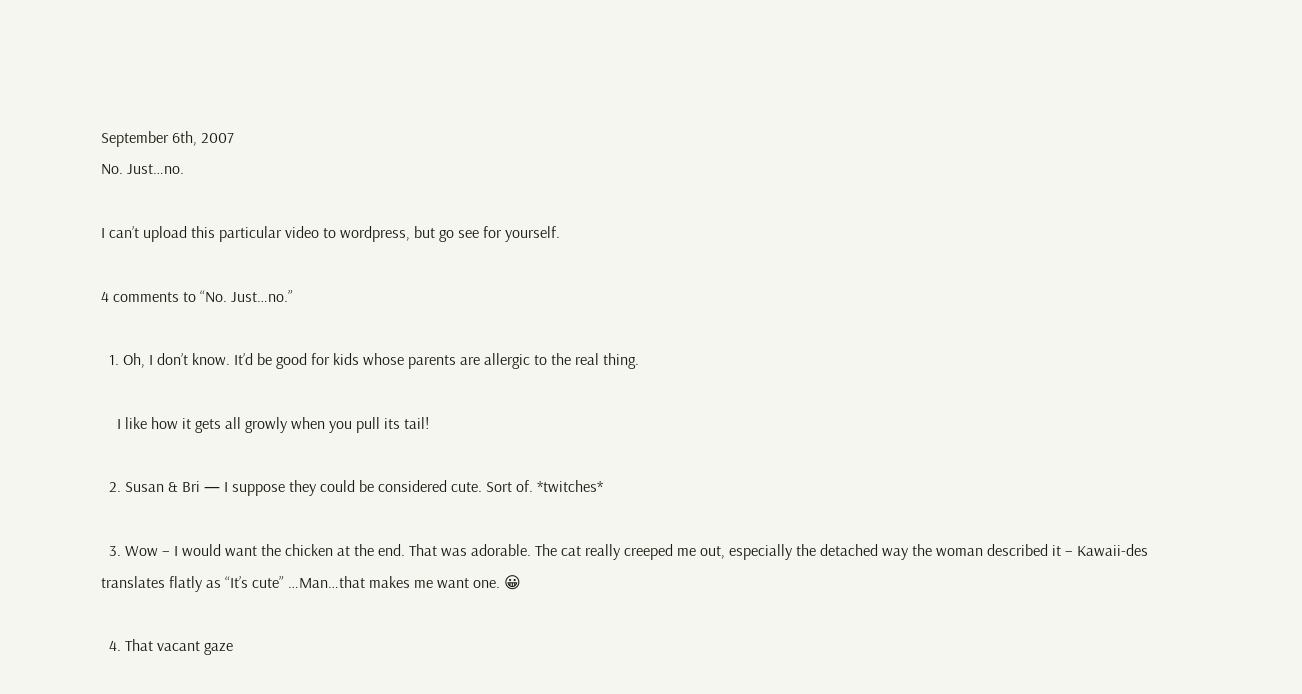September 6th, 2007
No. Just…no.

I can’t upload this particular video to wordpress, but go see for yourself.

4 comments to “No. Just…no.”

  1. Oh, I don’t know. It’d be good for kids whose parents are allergic to the real thing.

    I like how it gets all growly when you pull its tail!

  2. Susan & Bri — I suppose they could be considered cute. Sort of. *twitches*

  3. Wow – I would want the chicken at the end. That was adorable. The cat really creeped me out, especially the detached way the woman described it – Kawaii-des translates flatly as “It’s cute” …Man…that makes me want one. 😀

  4. That vacant gaze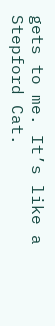gets to me. It’s like a Stepford Cat.